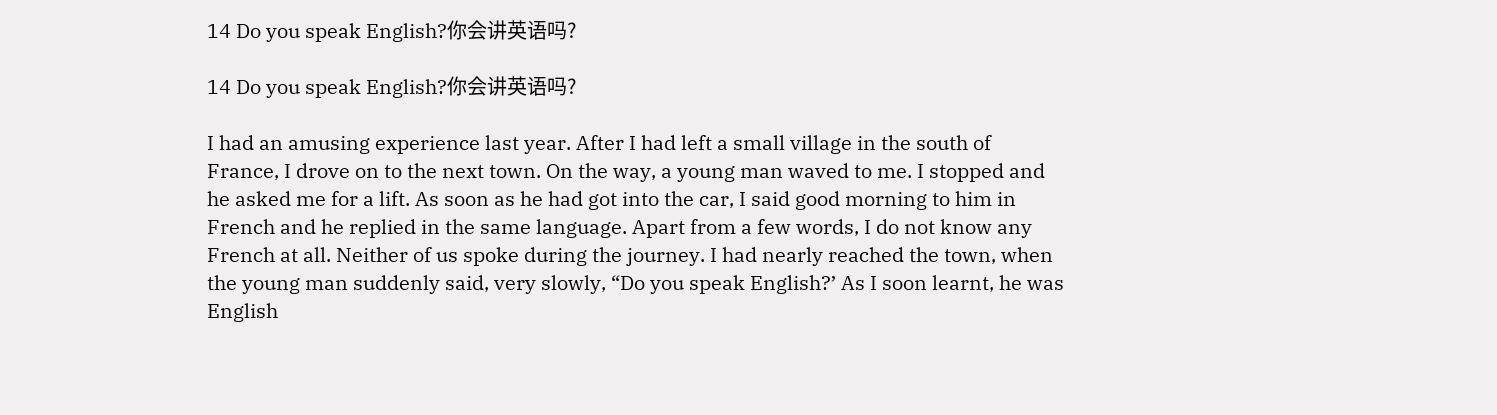14 Do you speak English?你会讲英语吗?

14 Do you speak English?你会讲英语吗?

I had an amusing experience last year. After I had left a small village in the south of
France, I drove on to the next town. On the way, a young man waved to me. I stopped and
he asked me for a lift. As soon as he had got into the car, I said good morning to him in
French and he replied in the same language. Apart from a few words, I do not know any
French at all. Neither of us spoke during the journey. I had nearly reached the town, when
the young man suddenly said, very slowly, “Do you speak English?’ As I soon learnt, he was
English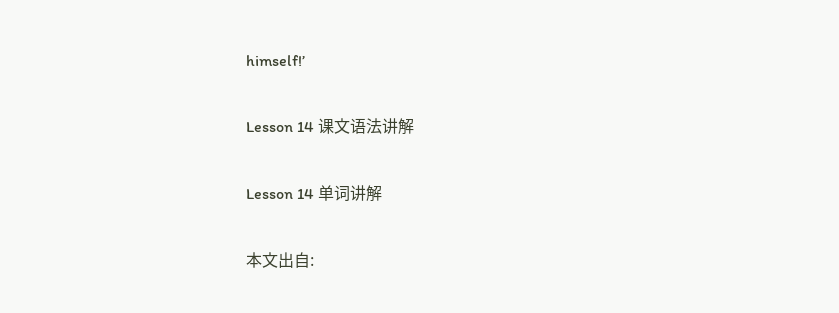himself!’

Lesson 14 课文语法讲解

Lesson 14 单词讲解

本文出自: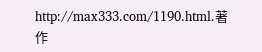http://max333.com/1190.html.著作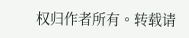权归作者所有。转载请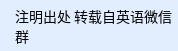注明出处 转载自英语微信群